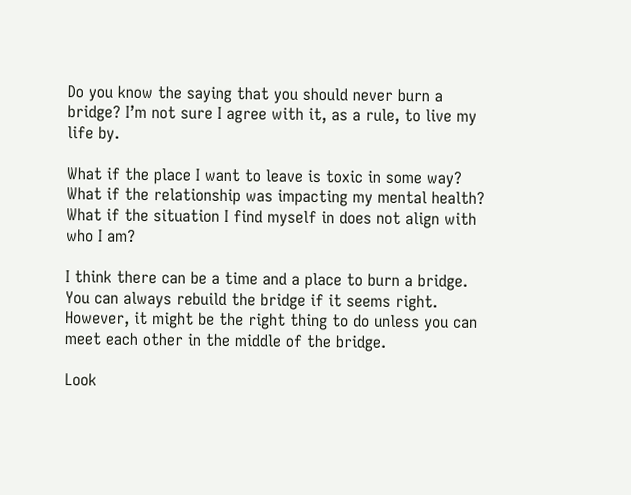Do you know the saying that you should never burn a bridge? I’m not sure I agree with it, as a rule, to live my life by.

What if the place I want to leave is toxic in some way? What if the relationship was impacting my mental health? What if the situation I find myself in does not align with who I am?

I think there can be a time and a place to burn a bridge. You can always rebuild the bridge if it seems right. However, it might be the right thing to do unless you can meet each other in the middle of the bridge.

Look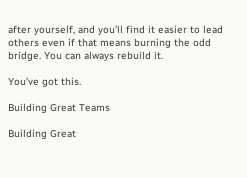after yourself, and you’ll find it easier to lead others even if that means burning the odd bridge. You can always rebuild it.

You’ve got this.

Building Great Teams

Building Great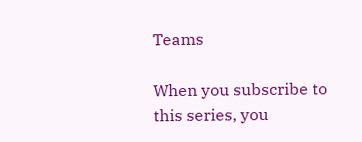Teams

When you subscribe to this series, you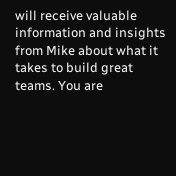will receive valuable information and insights from Mike about what it takes to build great teams. You are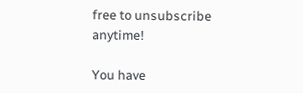free to unsubscribe anytime!

You have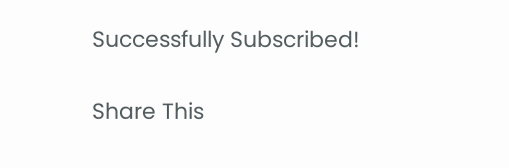Successfully Subscribed!

Share This